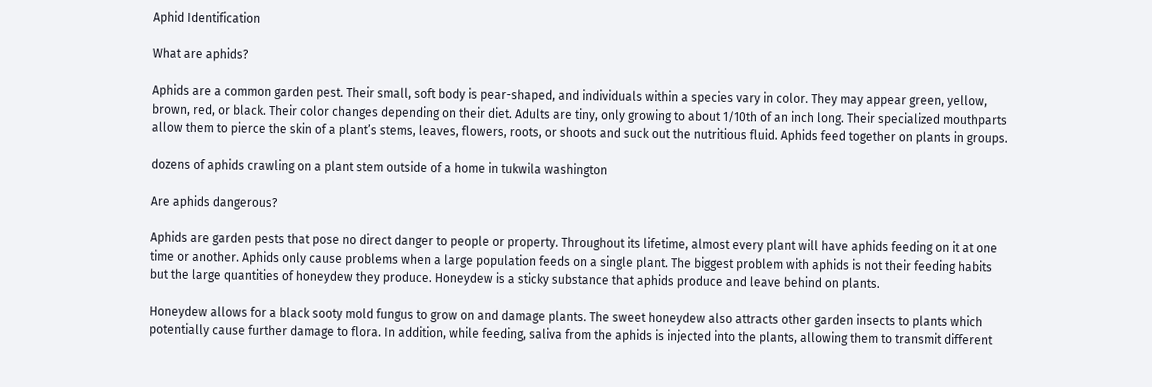Aphid Identification

What are aphids?

Aphids are a common garden pest. Their small, soft body is pear-shaped, and individuals within a species vary in color. They may appear green, yellow, brown, red, or black. Their color changes depending on their diet. Adults are tiny, only growing to about 1/10th of an inch long. Their specialized mouthparts allow them to pierce the skin of a plant’s stems, leaves, flowers, roots, or shoots and suck out the nutritious fluid. Aphids feed together on plants in groups.

dozens of aphids crawling on a plant stem outside of a home in tukwila washington

Are aphids dangerous?

Aphids are garden pests that pose no direct danger to people or property. Throughout its lifetime, almost every plant will have aphids feeding on it at one time or another. Aphids only cause problems when a large population feeds on a single plant. The biggest problem with aphids is not their feeding habits but the large quantities of honeydew they produce. Honeydew is a sticky substance that aphids produce and leave behind on plants.

Honeydew allows for a black sooty mold fungus to grow on and damage plants. The sweet honeydew also attracts other garden insects to plants which potentially cause further damage to flora. In addition, while feeding, saliva from the aphids is injected into the plants, allowing them to transmit different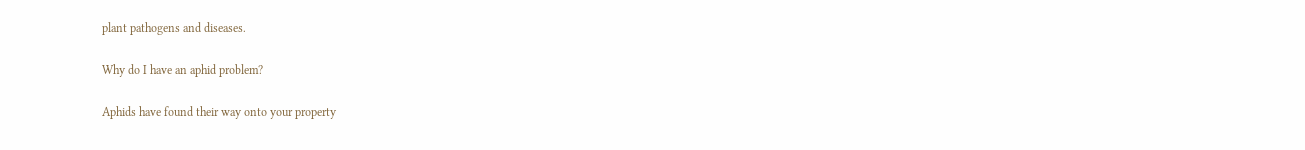plant pathogens and diseases.

Why do I have an aphid problem?

Aphids have found their way onto your property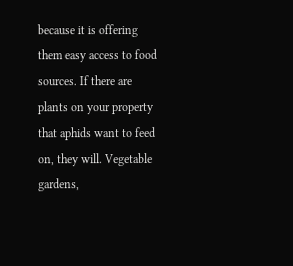because it is offering them easy access to food sources. If there are plants on your property that aphids want to feed on, they will. Vegetable gardens,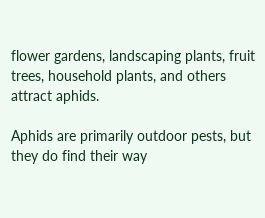flower gardens, landscaping plants, fruit trees, household plants, and others attract aphids.

Aphids are primarily outdoor pests, but they do find their way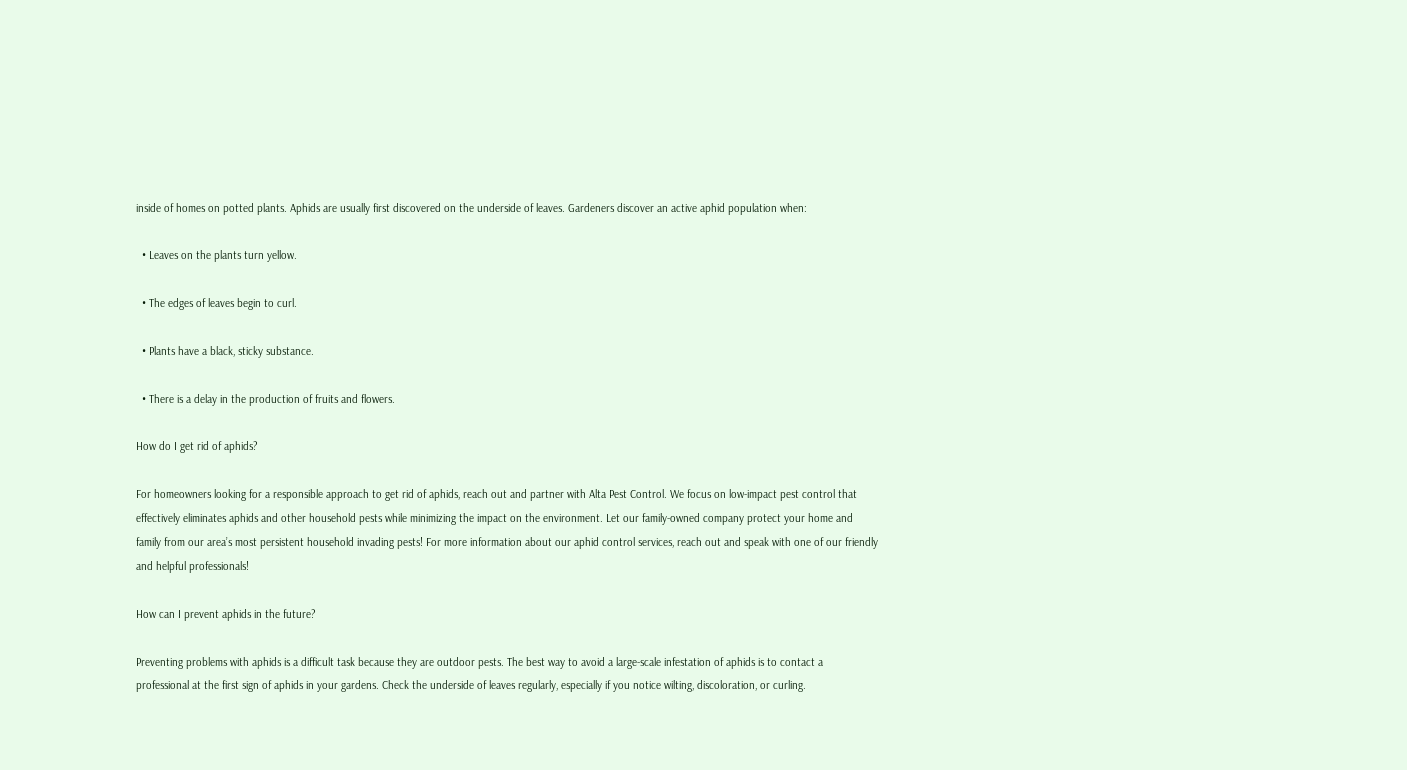inside of homes on potted plants. Aphids are usually first discovered on the underside of leaves. Gardeners discover an active aphid population when:

  • Leaves on the plants turn yellow.

  • The edges of leaves begin to curl.

  • Plants have a black, sticky substance.

  • There is a delay in the production of fruits and flowers.

How do I get rid of aphids?

For homeowners looking for a responsible approach to get rid of aphids, reach out and partner with Alta Pest Control. We focus on low-impact pest control that effectively eliminates aphids and other household pests while minimizing the impact on the environment. Let our family-owned company protect your home and family from our area’s most persistent household invading pests! For more information about our aphid control services, reach out and speak with one of our friendly and helpful professionals!

How can I prevent aphids in the future?

Preventing problems with aphids is a difficult task because they are outdoor pests. The best way to avoid a large-scale infestation of aphids is to contact a professional at the first sign of aphids in your gardens. Check the underside of leaves regularly, especially if you notice wilting, discoloration, or curling.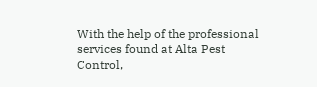With the help of the professional services found at Alta Pest Control,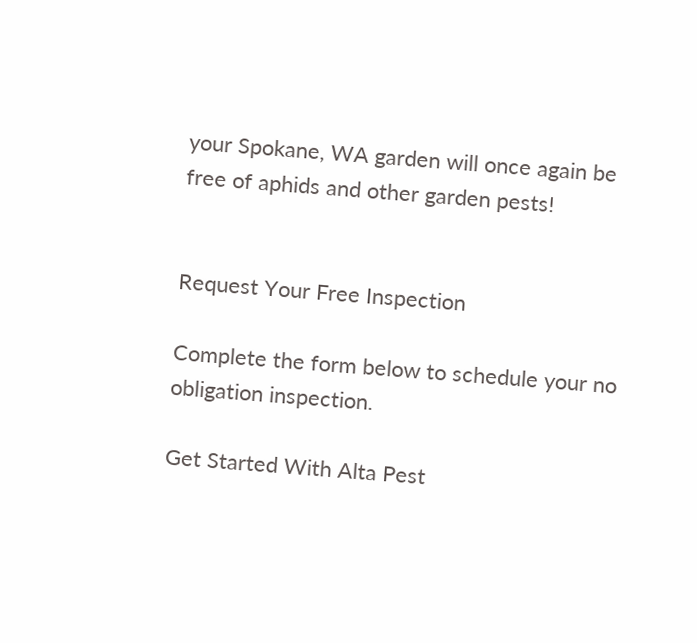your Spokane, WA garden will once again be free of aphids and other garden pests!


Request Your Free Inspection

Complete the form below to schedule your no obligation inspection.

Get Started With Alta Pest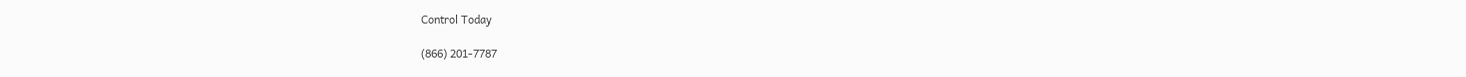Control Today

(866) 201-7787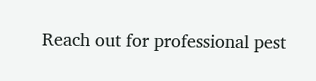Reach out for professional pest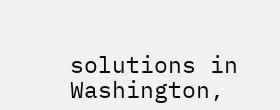solutions in Washington,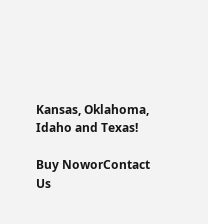Kansas, Oklahoma, Idaho and Texas!

Buy NoworContact Us